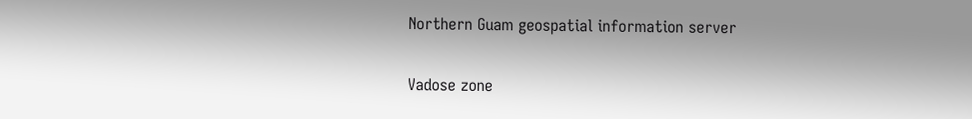Northern Guam geospatial information server

Vadose zone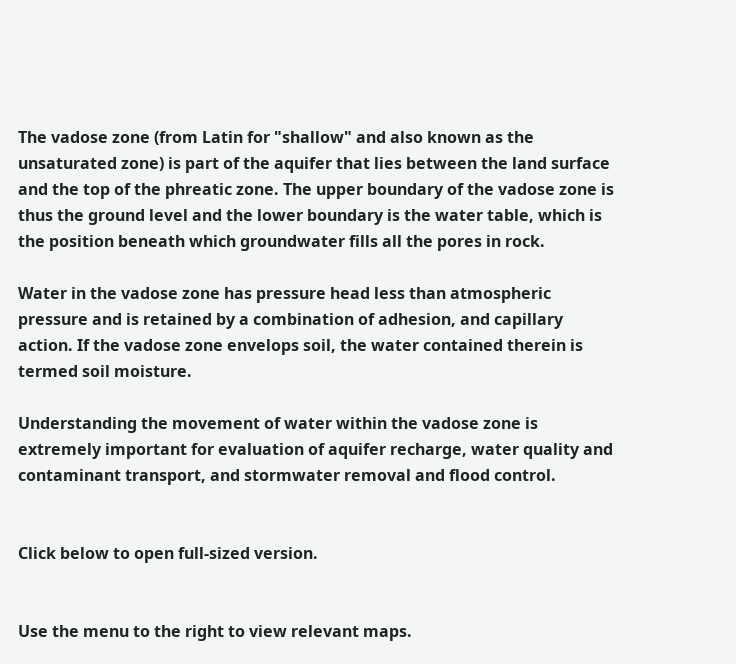The vadose zone (from Latin for "shallow" and also known as the unsaturated zone) is part of the aquifer that lies between the land surface and the top of the phreatic zone. The upper boundary of the vadose zone is thus the ground level and the lower boundary is the water table, which is the position beneath which groundwater fills all the pores in rock.

Water in the vadose zone has pressure head less than atmospheric pressure and is retained by a combination of adhesion, and capillary action. If the vadose zone envelops soil, the water contained therein is termed soil moisture.

Understanding the movement of water within the vadose zone is extremely important for evaluation of aquifer recharge, water quality and contaminant transport, and stormwater removal and flood control.


Click below to open full-sized version.


Use the menu to the right to view relevant maps.